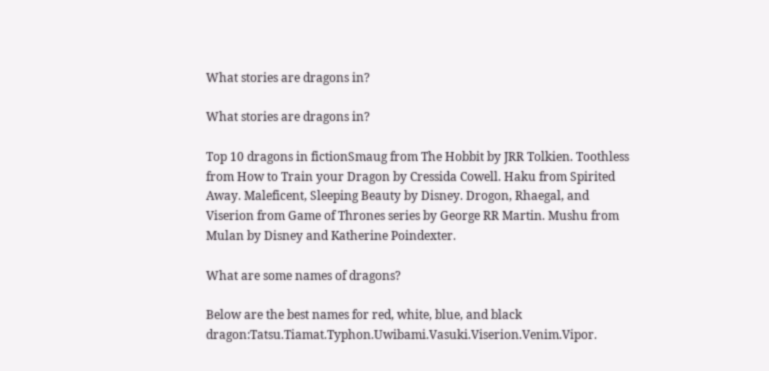What stories are dragons in?

What stories are dragons in?

Top 10 dragons in fictionSmaug from The Hobbit by JRR Tolkien. Toothless from How to Train your Dragon by Cressida Cowell. Haku from Spirited Away. Maleficent, Sleeping Beauty by Disney. Drogon, Rhaegal, and Viserion from Game of Thrones series by George RR Martin. Mushu from Mulan by Disney and Katherine Poindexter.

What are some names of dragons?

Below are the best names for red, white, blue, and black dragon:Tatsu.Tiamat.Typhon.Uwibami.Vasuki.Viserion.Venim.Vipor.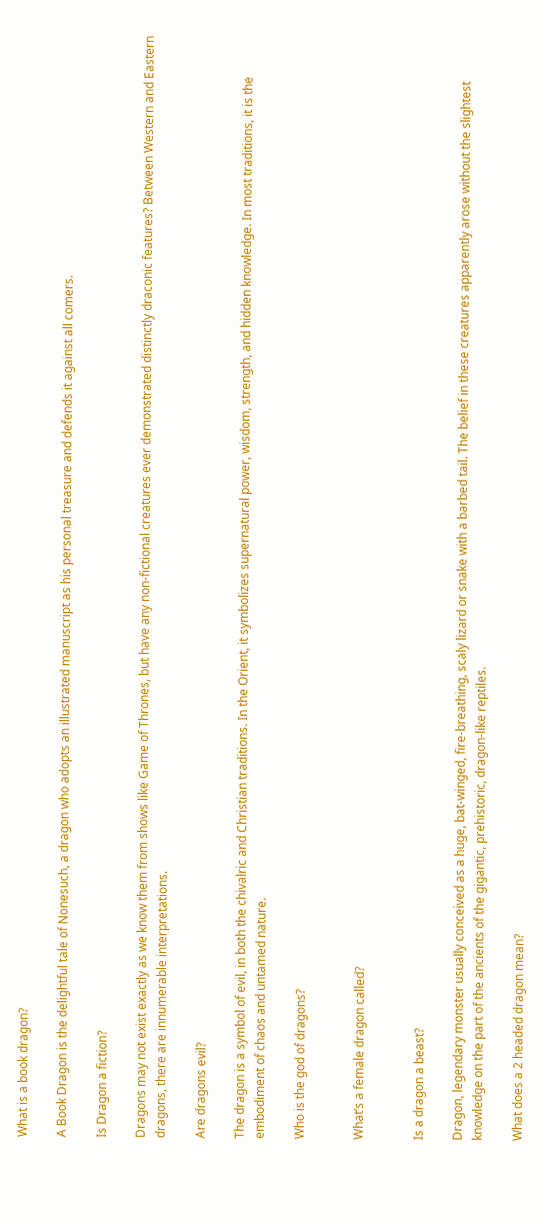What is a book dragon?

A Book Dragon is the delightful tale of Nonesuch, a dragon who adopts an illustrated manuscript as his personal treasure and defends it against all comers.

Is Dragon a fiction?

Dragons may not exist exactly as we know them from shows like Game of Thrones, but have any non-fictional creatures ever demonstrated distinctly draconic features? Between Western and Eastern dragons, there are innumerable interpretations.

Are dragons evil?

The dragon is a symbol of evil, in both the chivalric and Christian traditions. In the Orient, it symbolizes supernatural power, wisdom, strength, and hidden knowledge. In most traditions, it is the embodiment of chaos and untamed nature.

Who is the god of dragons?


What’s a female dragon called?


Is a dragon a beast?

Dragon, legendary monster usually conceived as a huge, bat-winged, fire-breathing, scaly lizard or snake with a barbed tail. The belief in these creatures apparently arose without the slightest knowledge on the part of the ancients of the gigantic, prehistoric, dragon-like reptiles.

What does a 2 headed dragon mean?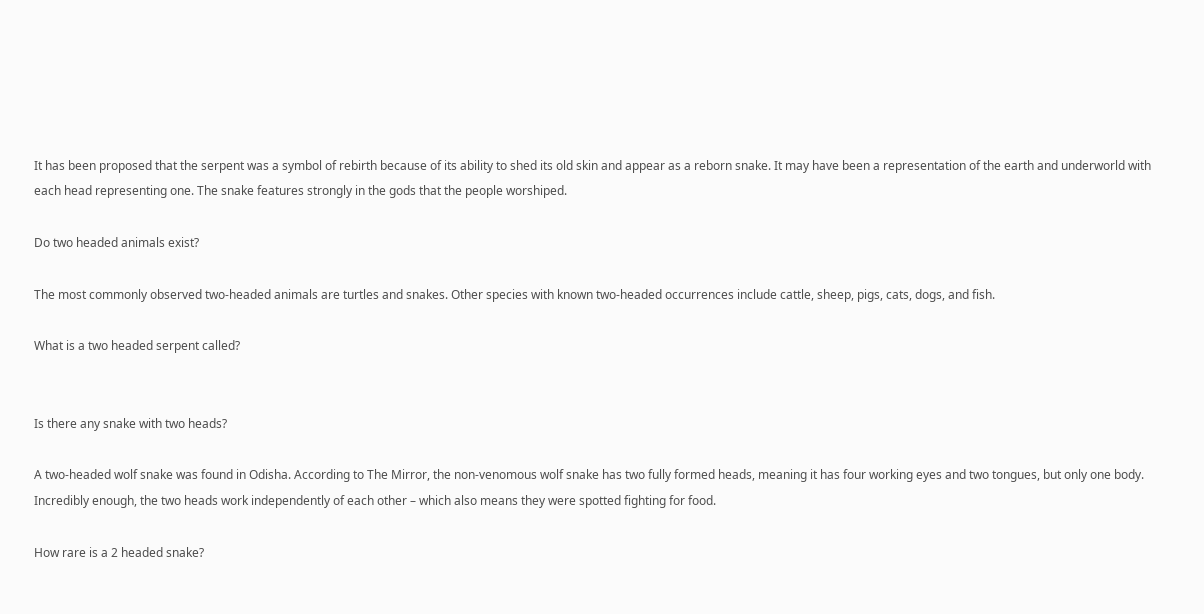It has been proposed that the serpent was a symbol of rebirth because of its ability to shed its old skin and appear as a reborn snake. It may have been a representation of the earth and underworld with each head representing one. The snake features strongly in the gods that the people worshiped.

Do two headed animals exist?

The most commonly observed two-headed animals are turtles and snakes. Other species with known two-headed occurrences include cattle, sheep, pigs, cats, dogs, and fish.

What is a two headed serpent called?


Is there any snake with two heads?

A two-headed wolf snake was found in Odisha. According to The Mirror, the non-venomous wolf snake has two fully formed heads, meaning it has four working eyes and two tongues, but only one body. Incredibly enough, the two heads work independently of each other – which also means they were spotted fighting for food.

How rare is a 2 headed snake?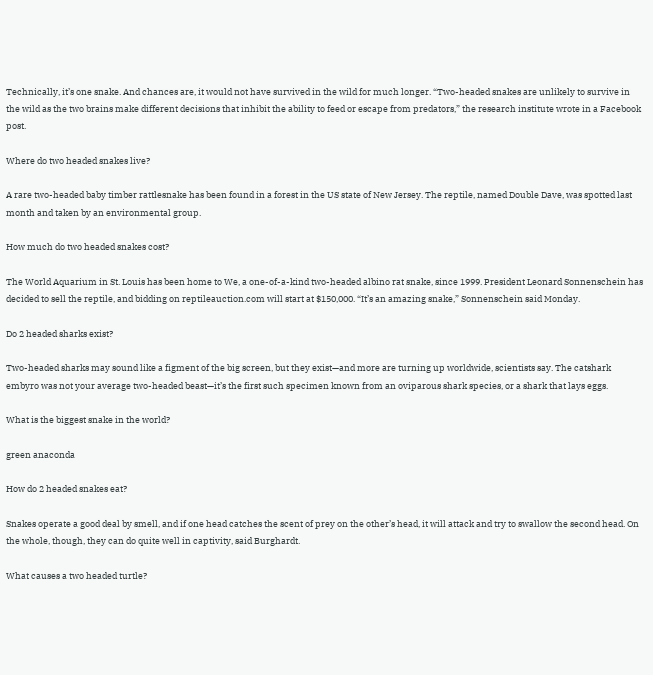Technically, it’s one snake. And chances are, it would not have survived in the wild for much longer. “Two-headed snakes are unlikely to survive in the wild as the two brains make different decisions that inhibit the ability to feed or escape from predators,” the research institute wrote in a Facebook post.

Where do two headed snakes live?

A rare two-headed baby timber rattlesnake has been found in a forest in the US state of New Jersey. The reptile, named Double Dave, was spotted last month and taken by an environmental group.

How much do two headed snakes cost?

The World Aquarium in St. Louis has been home to We, a one-of-a-kind two-headed albino rat snake, since 1999. President Leonard Sonnenschein has decided to sell the reptile, and bidding on reptileauction.com will start at $150,000. “It’s an amazing snake,” Sonnenschein said Monday.

Do 2 headed sharks exist?

Two-headed sharks may sound like a figment of the big screen, but they exist—and more are turning up worldwide, scientists say. The catshark embyro was not your average two-headed beast—it’s the first such specimen known from an oviparous shark species, or a shark that lays eggs.

What is the biggest snake in the world?

green anaconda

How do 2 headed snakes eat?

Snakes operate a good deal by smell, and if one head catches the scent of prey on the other’s head, it will attack and try to swallow the second head. On the whole, though, they can do quite well in captivity, said Burghardt.

What causes a two headed turtle?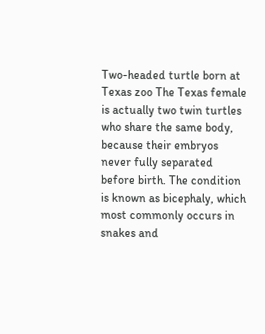Two-headed turtle born at Texas zoo The Texas female is actually two twin turtles who share the same body, because their embryos never fully separated before birth. The condition is known as bicephaly, which most commonly occurs in snakes and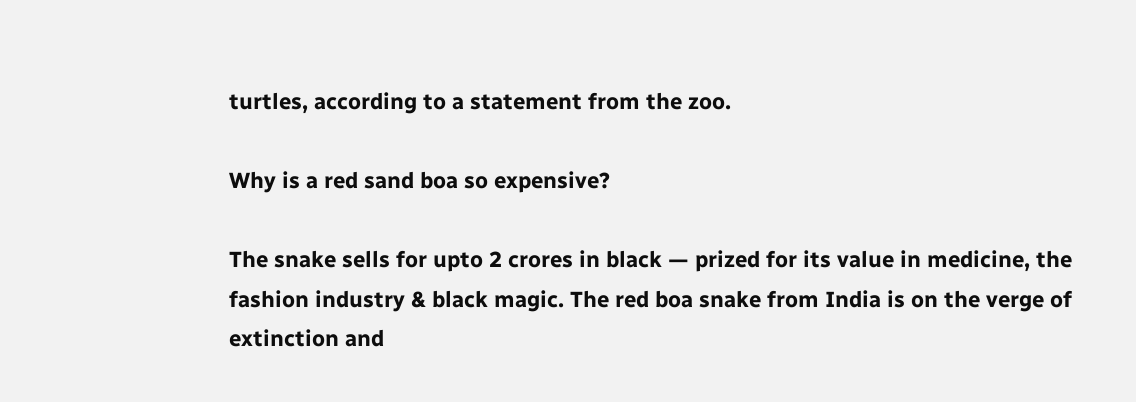turtles, according to a statement from the zoo.

Why is a red sand boa so expensive?

The snake sells for upto 2 crores in black — prized for its value in medicine, the fashion industry & black magic. The red boa snake from India is on the verge of extinction and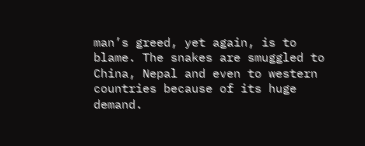man’s greed, yet again, is to blame. The snakes are smuggled to China, Nepal and even to western countries because of its huge demand.